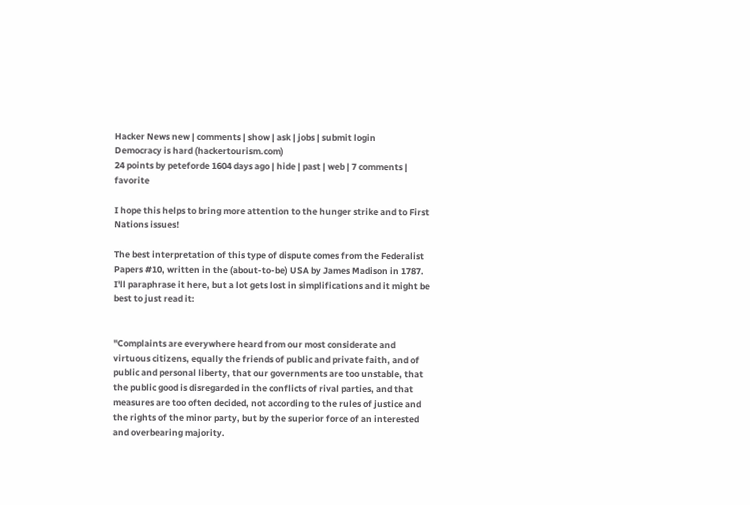Hacker News new | comments | show | ask | jobs | submit login
Democracy is hard (hackertourism.com)
24 points by peteforde 1604 days ago | hide | past | web | 7 comments | favorite

I hope this helps to bring more attention to the hunger strike and to First Nations issues!

The best interpretation of this type of dispute comes from the Federalist Papers #10, written in the (about-to-be) USA by James Madison in 1787. I'll paraphrase it here, but a lot gets lost in simplifications and it might be best to just read it:


"Complaints are everywhere heard from our most considerate and virtuous citizens, equally the friends of public and private faith, and of public and personal liberty, that our governments are too unstable, that the public good is disregarded in the conflicts of rival parties, and that measures are too often decided, not according to the rules of justice and the rights of the minor party, but by the superior force of an interested and overbearing majority.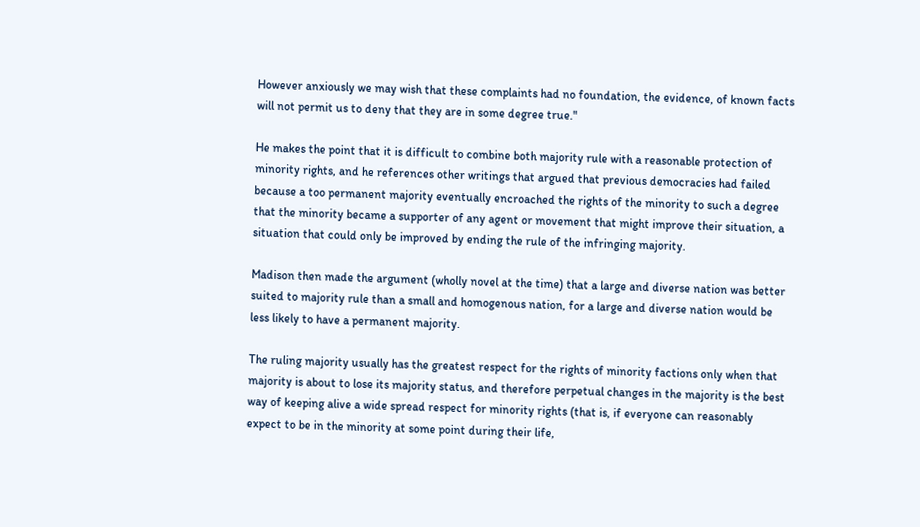However anxiously we may wish that these complaints had no foundation, the evidence, of known facts will not permit us to deny that they are in some degree true."

He makes the point that it is difficult to combine both majority rule with a reasonable protection of minority rights, and he references other writings that argued that previous democracies had failed because a too permanent majority eventually encroached the rights of the minority to such a degree that the minority became a supporter of any agent or movement that might improve their situation, a situation that could only be improved by ending the rule of the infringing majority.

Madison then made the argument (wholly novel at the time) that a large and diverse nation was better suited to majority rule than a small and homogenous nation, for a large and diverse nation would be less likely to have a permanent majority.

The ruling majority usually has the greatest respect for the rights of minority factions only when that majority is about to lose its majority status, and therefore perpetual changes in the majority is the best way of keeping alive a wide spread respect for minority rights (that is, if everyone can reasonably expect to be in the minority at some point during their life,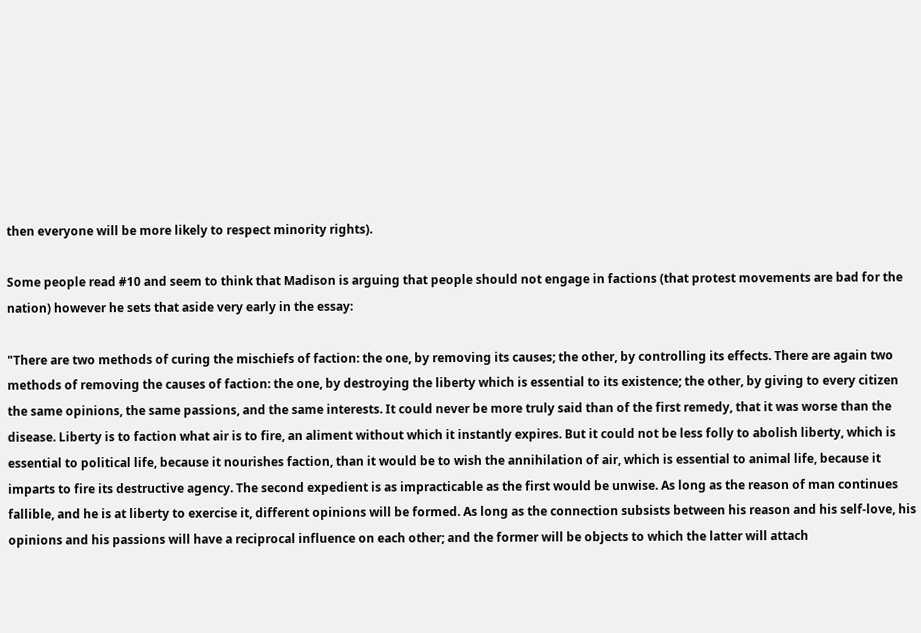then everyone will be more likely to respect minority rights).

Some people read #10 and seem to think that Madison is arguing that people should not engage in factions (that protest movements are bad for the nation) however he sets that aside very early in the essay:

"There are two methods of curing the mischiefs of faction: the one, by removing its causes; the other, by controlling its effects. There are again two methods of removing the causes of faction: the one, by destroying the liberty which is essential to its existence; the other, by giving to every citizen the same opinions, the same passions, and the same interests. It could never be more truly said than of the first remedy, that it was worse than the disease. Liberty is to faction what air is to fire, an aliment without which it instantly expires. But it could not be less folly to abolish liberty, which is essential to political life, because it nourishes faction, than it would be to wish the annihilation of air, which is essential to animal life, because it imparts to fire its destructive agency. The second expedient is as impracticable as the first would be unwise. As long as the reason of man continues fallible, and he is at liberty to exercise it, different opinions will be formed. As long as the connection subsists between his reason and his self-love, his opinions and his passions will have a reciprocal influence on each other; and the former will be objects to which the latter will attach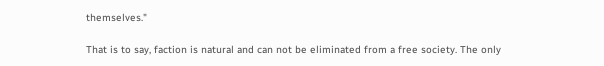themselves."

That is to say, faction is natural and can not be eliminated from a free society. The only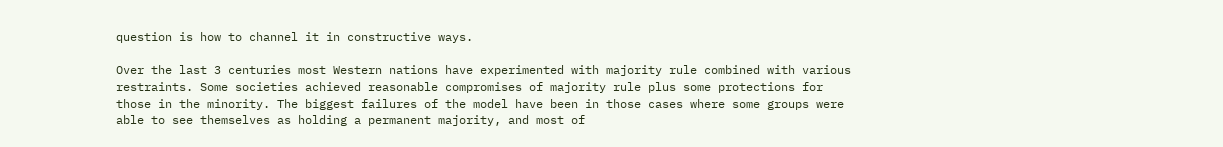question is how to channel it in constructive ways.

Over the last 3 centuries most Western nations have experimented with majority rule combined with various restraints. Some societies achieved reasonable compromises of majority rule plus some protections for those in the minority. The biggest failures of the model have been in those cases where some groups were able to see themselves as holding a permanent majority, and most of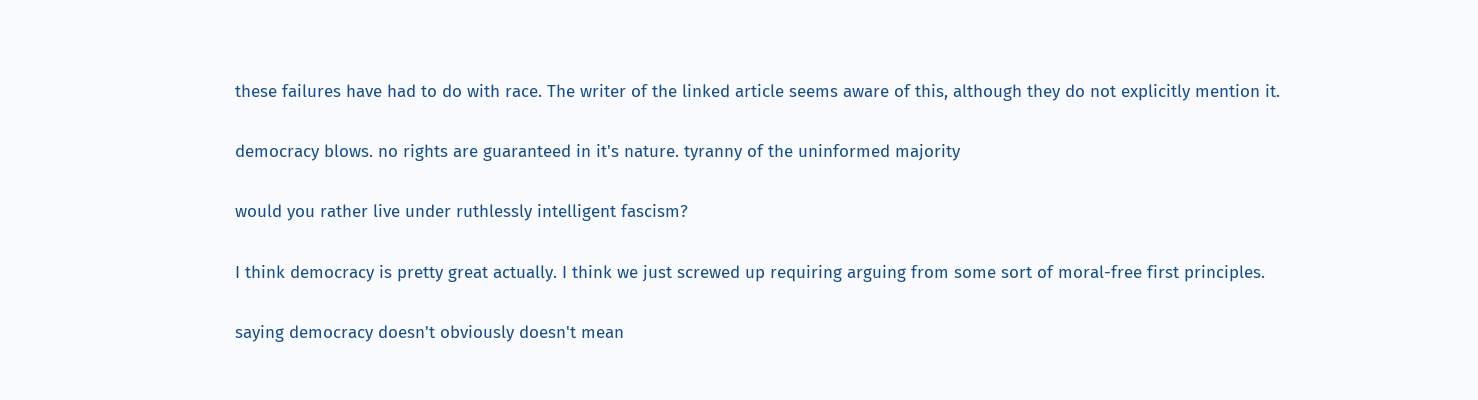these failures have had to do with race. The writer of the linked article seems aware of this, although they do not explicitly mention it.

democracy blows. no rights are guaranteed in it's nature. tyranny of the uninformed majority

would you rather live under ruthlessly intelligent fascism?

I think democracy is pretty great actually. I think we just screwed up requiring arguing from some sort of moral-free first principles.

saying democracy doesn't obviously doesn't mean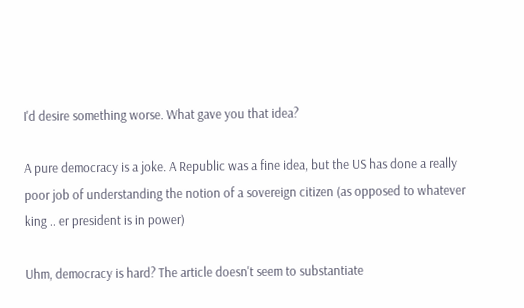I'd desire something worse. What gave you that idea?

A pure democracy is a joke. A Republic was a fine idea, but the US has done a really poor job of understanding the notion of a sovereign citizen (as opposed to whatever king .. er president is in power)

Uhm, democracy is hard? The article doesn't seem to substantiate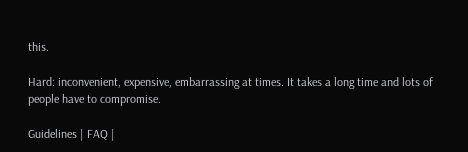this.

Hard: inconvenient, expensive, embarrassing at times. It takes a long time and lots of people have to compromise.

Guidelines | FAQ |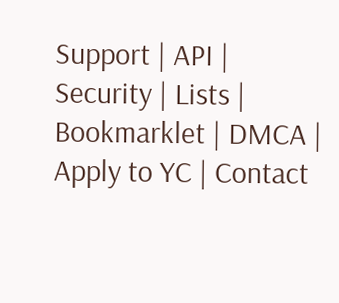Support | API | Security | Lists | Bookmarklet | DMCA | Apply to YC | Contact